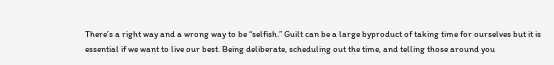There’s a right way and a wrong way to be “selfish.” Guilt can be a large byproduct of taking time for ourselves but it is essential if we want to live our best. Being deliberate, scheduling out the time, and telling those around you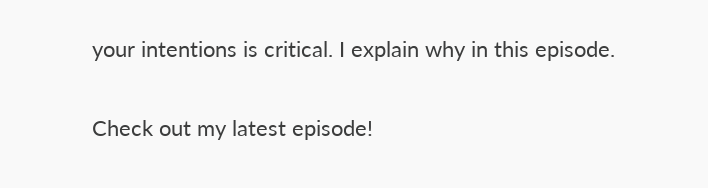your intentions is critical. I explain why in this episode.

Check out my latest episode!